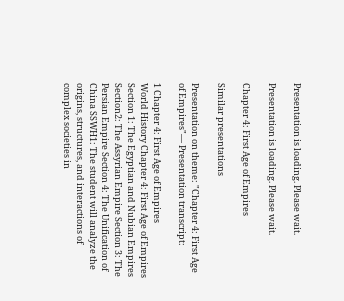Presentation is loading. Please wait.

Presentation is loading. Please wait.

Chapter 4: First Age of Empires

Similar presentations

Presentation on theme: "Chapter 4: First Age of Empires"— Presentation transcript:

1 Chapter 4: First Age of Empires
World History Chapter 4: First Age of Empires Section 1: The Egyptian and Nubian Empires Section2: The Assyrian Empire Section 3: The Persian Empire Section 4: The Unification of China SSWH1: The student will analyze the origins, structures, and interactions of complex societies in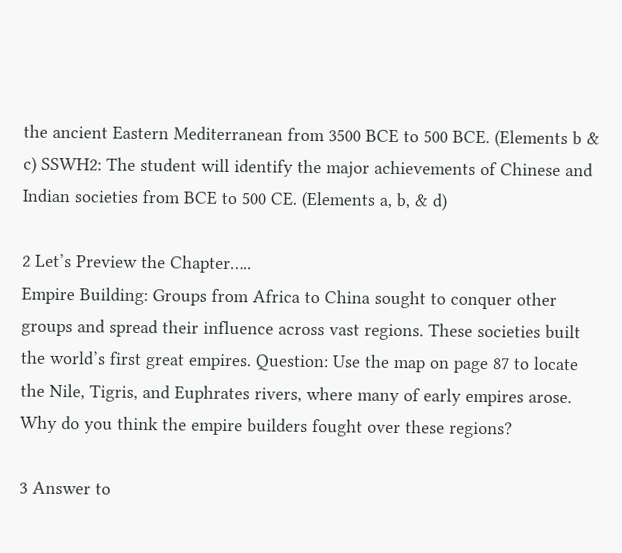the ancient Eastern Mediterranean from 3500 BCE to 500 BCE. (Elements b & c) SSWH2: The student will identify the major achievements of Chinese and Indian societies from BCE to 500 CE. (Elements a, b, & d)

2 Let’s Preview the Chapter…..
Empire Building: Groups from Africa to China sought to conquer other groups and spread their influence across vast regions. These societies built the world’s first great empires. Question: Use the map on page 87 to locate the Nile, Tigris, and Euphrates rivers, where many of early empires arose. Why do you think the empire builders fought over these regions?

3 Answer to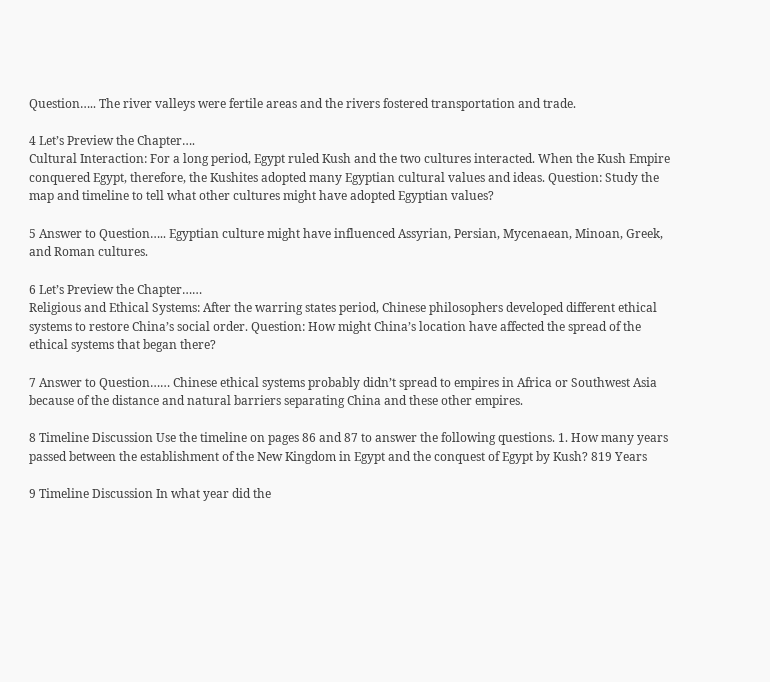Question….. The river valleys were fertile areas and the rivers fostered transportation and trade.

4 Let’s Preview the Chapter….
Cultural Interaction: For a long period, Egypt ruled Kush and the two cultures interacted. When the Kush Empire conquered Egypt, therefore, the Kushites adopted many Egyptian cultural values and ideas. Question: Study the map and timeline to tell what other cultures might have adopted Egyptian values?

5 Answer to Question….. Egyptian culture might have influenced Assyrian, Persian, Mycenaean, Minoan, Greek, and Roman cultures.

6 Let’s Preview the Chapter……
Religious and Ethical Systems: After the warring states period, Chinese philosophers developed different ethical systems to restore China’s social order. Question: How might China’s location have affected the spread of the ethical systems that began there?

7 Answer to Question…… Chinese ethical systems probably didn’t spread to empires in Africa or Southwest Asia because of the distance and natural barriers separating China and these other empires.

8 Timeline Discussion Use the timeline on pages 86 and 87 to answer the following questions. 1. How many years passed between the establishment of the New Kingdom in Egypt and the conquest of Egypt by Kush? 819 Years

9 Timeline Discussion In what year did the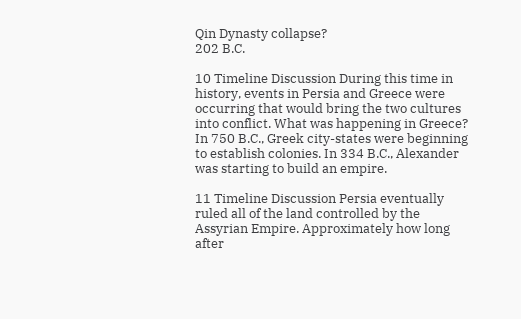Qin Dynasty collapse?
202 B.C.

10 Timeline Discussion During this time in history, events in Persia and Greece were occurring that would bring the two cultures into conflict. What was happening in Greece? In 750 B.C., Greek city-states were beginning to establish colonies. In 334 B.C., Alexander was starting to build an empire.

11 Timeline Discussion Persia eventually ruled all of the land controlled by the Assyrian Empire. Approximately how long after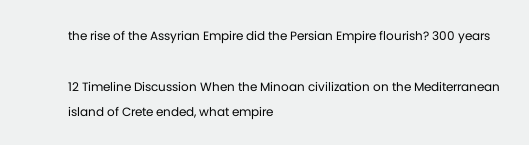the rise of the Assyrian Empire did the Persian Empire flourish? 300 years

12 Timeline Discussion When the Minoan civilization on the Mediterranean island of Crete ended, what empire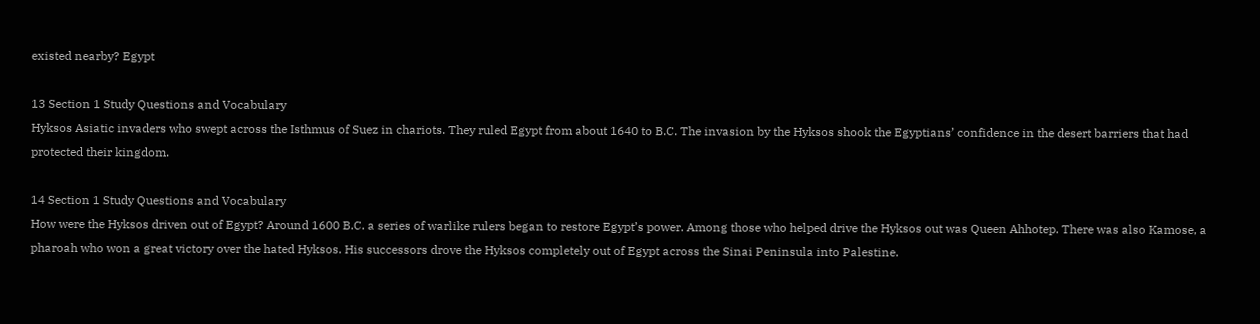existed nearby? Egypt

13 Section 1 Study Questions and Vocabulary
Hyksos Asiatic invaders who swept across the Isthmus of Suez in chariots. They ruled Egypt from about 1640 to B.C. The invasion by the Hyksos shook the Egyptians’ confidence in the desert barriers that had protected their kingdom.

14 Section 1 Study Questions and Vocabulary
How were the Hyksos driven out of Egypt? Around 1600 B.C. a series of warlike rulers began to restore Egypt’s power. Among those who helped drive the Hyksos out was Queen Ahhotep. There was also Kamose, a pharoah who won a great victory over the hated Hyksos. His successors drove the Hyksos completely out of Egypt across the Sinai Peninsula into Palestine.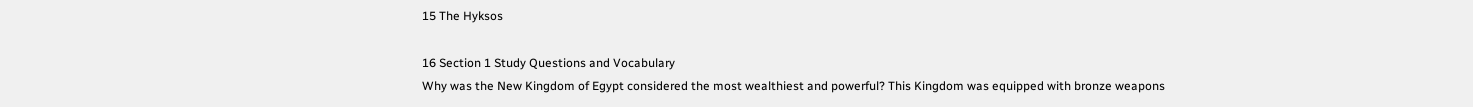15 The Hyksos

16 Section 1 Study Questions and Vocabulary
Why was the New Kingdom of Egypt considered the most wealthiest and powerful? This Kingdom was equipped with bronze weapons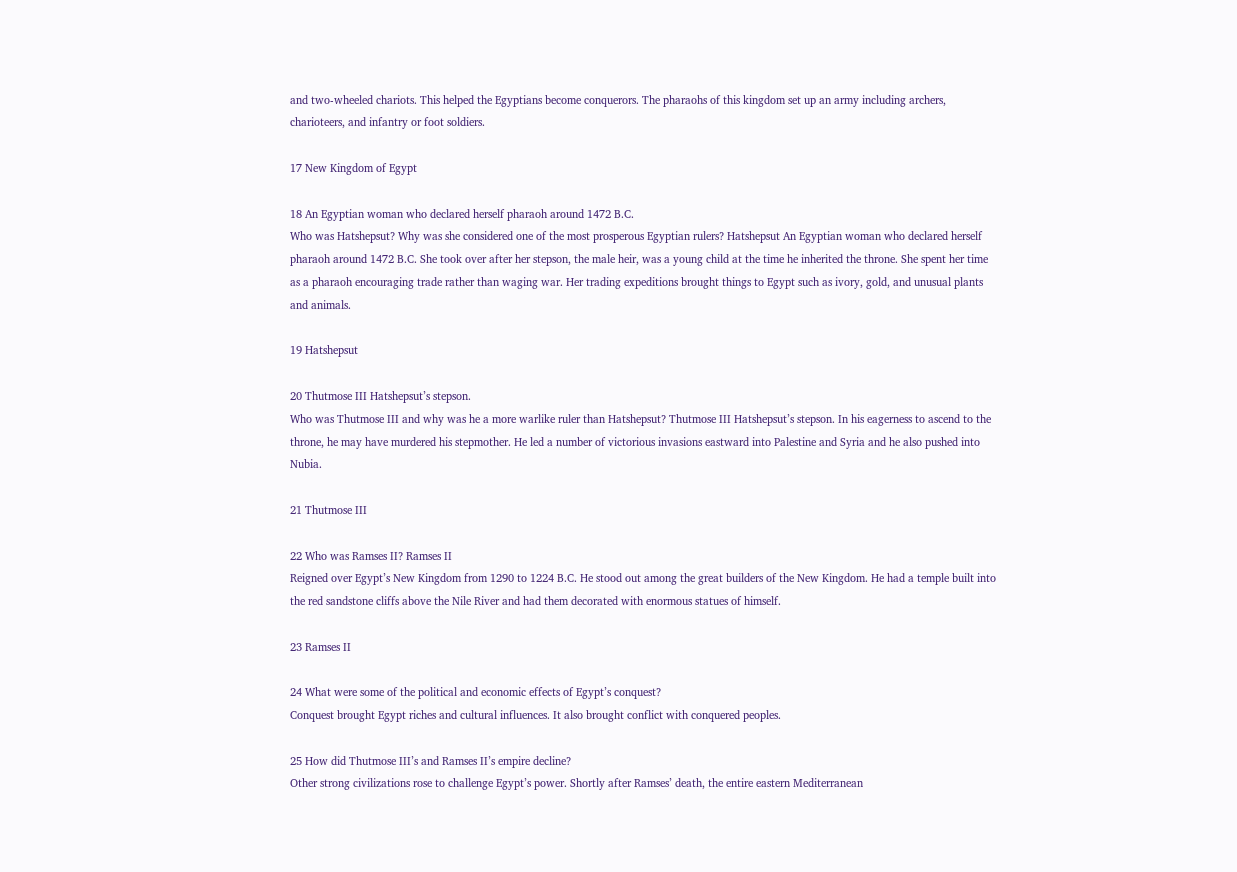and two-wheeled chariots. This helped the Egyptians become conquerors. The pharaohs of this kingdom set up an army including archers, charioteers, and infantry or foot soldiers.

17 New Kingdom of Egypt

18 An Egyptian woman who declared herself pharaoh around 1472 B.C.
Who was Hatshepsut? Why was she considered one of the most prosperous Egyptian rulers? Hatshepsut An Egyptian woman who declared herself pharaoh around 1472 B.C. She took over after her stepson, the male heir, was a young child at the time he inherited the throne. She spent her time as a pharaoh encouraging trade rather than waging war. Her trading expeditions brought things to Egypt such as ivory, gold, and unusual plants and animals.

19 Hatshepsut

20 Thutmose III Hatshepsut’s stepson.
Who was Thutmose III and why was he a more warlike ruler than Hatshepsut? Thutmose III Hatshepsut’s stepson. In his eagerness to ascend to the throne, he may have murdered his stepmother. He led a number of victorious invasions eastward into Palestine and Syria and he also pushed into Nubia.

21 Thutmose III

22 Who was Ramses II? Ramses II
Reigned over Egypt’s New Kingdom from 1290 to 1224 B.C. He stood out among the great builders of the New Kingdom. He had a temple built into the red sandstone cliffs above the Nile River and had them decorated with enormous statues of himself.

23 Ramses II

24 What were some of the political and economic effects of Egypt’s conquest?
Conquest brought Egypt riches and cultural influences. It also brought conflict with conquered peoples.

25 How did Thutmose III’s and Ramses II’s empire decline?
Other strong civilizations rose to challenge Egypt’s power. Shortly after Ramses’ death, the entire eastern Mediterranean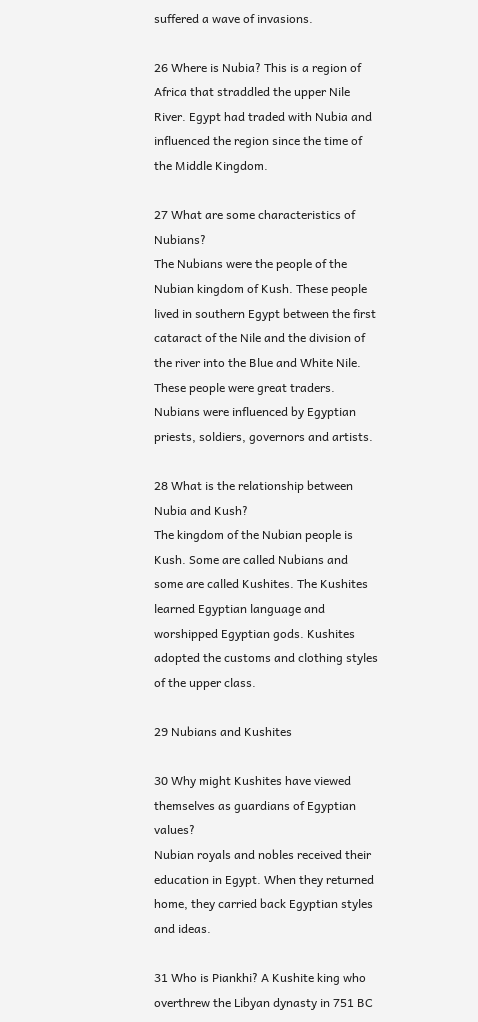suffered a wave of invasions.

26 Where is Nubia? This is a region of Africa that straddled the upper Nile River. Egypt had traded with Nubia and influenced the region since the time of the Middle Kingdom.

27 What are some characteristics of Nubians?
The Nubians were the people of the Nubian kingdom of Kush. These people lived in southern Egypt between the first cataract of the Nile and the division of the river into the Blue and White Nile. These people were great traders. Nubians were influenced by Egyptian priests, soldiers, governors and artists.

28 What is the relationship between Nubia and Kush?
The kingdom of the Nubian people is Kush. Some are called Nubians and some are called Kushites. The Kushites learned Egyptian language and worshipped Egyptian gods. Kushites adopted the customs and clothing styles of the upper class.

29 Nubians and Kushites

30 Why might Kushites have viewed themselves as guardians of Egyptian values?
Nubian royals and nobles received their education in Egypt. When they returned home, they carried back Egyptian styles and ideas.

31 Who is Piankhi? A Kushite king who overthrew the Libyan dynasty in 751 BC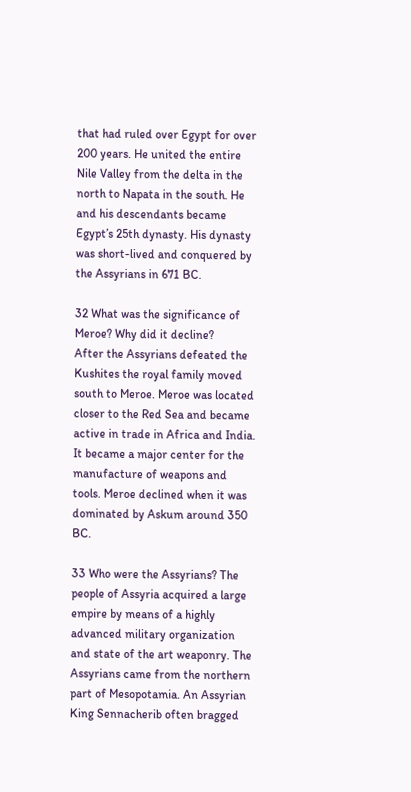that had ruled over Egypt for over 200 years. He united the entire Nile Valley from the delta in the north to Napata in the south. He and his descendants became Egypt’s 25th dynasty. His dynasty was short-lived and conquered by the Assyrians in 671 BC.

32 What was the significance of Meroe? Why did it decline?
After the Assyrians defeated the Kushites the royal family moved south to Meroe. Meroe was located closer to the Red Sea and became active in trade in Africa and India. It became a major center for the manufacture of weapons and tools. Meroe declined when it was dominated by Askum around 350 BC.

33 Who were the Assyrians? The people of Assyria acquired a large empire by means of a highly advanced military organization and state of the art weaponry. The Assyrians came from the northern part of Mesopotamia. An Assyrian King Sennacherib often bragged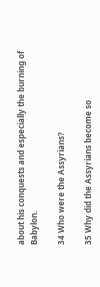about his conquests and especially the burning of Babylon.

34 Who were the Assyrians?

35 Why did the Assyrians become so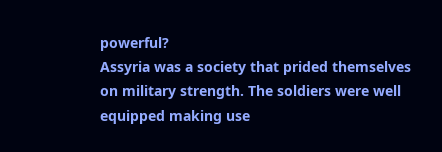powerful?
Assyria was a society that prided themselves on military strength. The soldiers were well equipped making use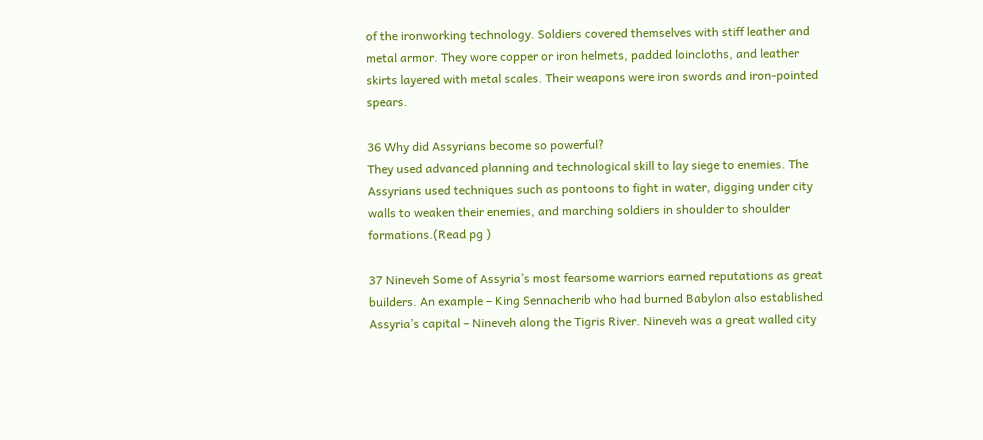of the ironworking technology. Soldiers covered themselves with stiff leather and metal armor. They wore copper or iron helmets, padded loincloths, and leather skirts layered with metal scales. Their weapons were iron swords and iron-pointed spears.

36 Why did Assyrians become so powerful?
They used advanced planning and technological skill to lay siege to enemies. The Assyrians used techniques such as pontoons to fight in water, digging under city walls to weaken their enemies, and marching soldiers in shoulder to shoulder formations.(Read pg )

37 Nineveh Some of Assyria’s most fearsome warriors earned reputations as great builders. An example – King Sennacherib who had burned Babylon also established Assyria’s capital – Nineveh along the Tigris River. Nineveh was a great walled city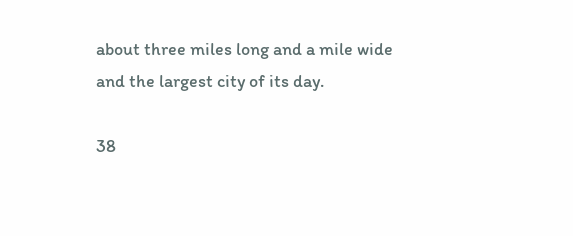about three miles long and a mile wide and the largest city of its day.

38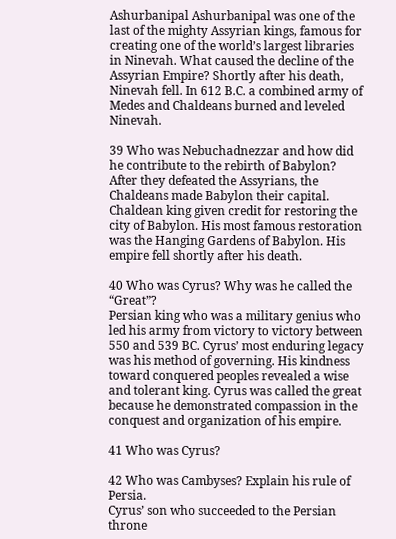Ashurbanipal Ashurbanipal was one of the last of the mighty Assyrian kings, famous for creating one of the world’s largest libraries in Ninevah. What caused the decline of the Assyrian Empire? Shortly after his death, Ninevah fell. In 612 B.C. a combined army of Medes and Chaldeans burned and leveled Ninevah.

39 Who was Nebuchadnezzar and how did he contribute to the rebirth of Babylon?
After they defeated the Assyrians, the Chaldeans made Babylon their capital. Chaldean king given credit for restoring the city of Babylon. His most famous restoration was the Hanging Gardens of Babylon. His empire fell shortly after his death.

40 Who was Cyrus? Why was he called the “Great”?
Persian king who was a military genius who led his army from victory to victory between 550 and 539 BC. Cyrus’ most enduring legacy was his method of governing. His kindness toward conquered peoples revealed a wise and tolerant king. Cyrus was called the great because he demonstrated compassion in the conquest and organization of his empire.

41 Who was Cyrus?

42 Who was Cambyses? Explain his rule of Persia.
Cyrus’ son who succeeded to the Persian throne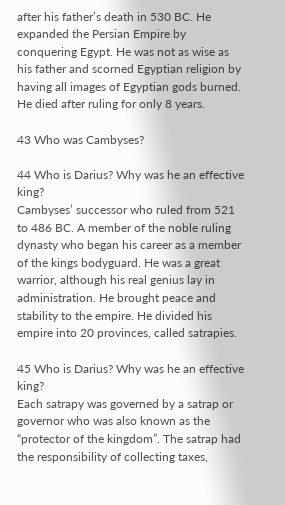after his father’s death in 530 BC. He expanded the Persian Empire by conquering Egypt. He was not as wise as his father and scorned Egyptian religion by having all images of Egyptian gods burned. He died after ruling for only 8 years.

43 Who was Cambyses?

44 Who is Darius? Why was he an effective king?
Cambyses’ successor who ruled from 521 to 486 BC. A member of the noble ruling dynasty who began his career as a member of the kings bodyguard. He was a great warrior, although his real genius lay in administration. He brought peace and stability to the empire. He divided his empire into 20 provinces, called satrapies.

45 Who is Darius? Why was he an effective king?
Each satrapy was governed by a satrap or governor who was also known as the “protector of the kingdom”. The satrap had the responsibility of collecting taxes,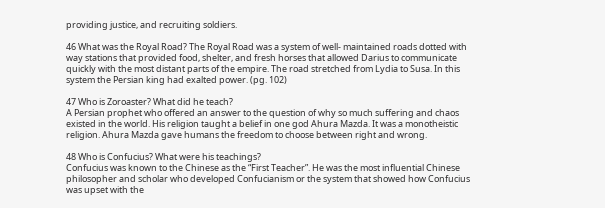providing justice, and recruiting soldiers.

46 What was the Royal Road? The Royal Road was a system of well- maintained roads dotted with way stations that provided food, shelter, and fresh horses that allowed Darius to communicate quickly with the most distant parts of the empire. The road stretched from Lydia to Susa. In this system the Persian king had exalted power. (pg. 102)

47 Who is Zoroaster? What did he teach?
A Persian prophet who offered an answer to the question of why so much suffering and chaos existed in the world. His religion taught a belief in one god Ahura Mazda. It was a monotheistic religion. Ahura Mazda gave humans the freedom to choose between right and wrong.

48 Who is Confucius? What were his teachings?
Confucius was known to the Chinese as the “First Teacher”. He was the most influential Chinese philosopher and scholar who developed Confucianism or the system that showed how Confucius was upset with the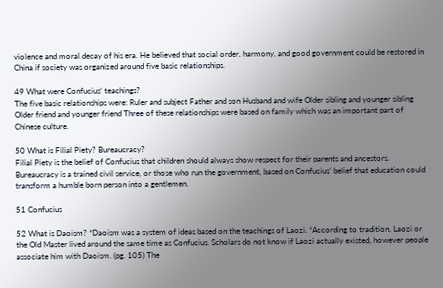violence and moral decay of his era. He believed that social order, harmony, and good government could be restored in China if society was organized around five basic relationships.

49 What were Confucius’ teachings?
The five basic relationships were: Ruler and subject Father and son Husband and wife Older sibling and younger sibling Older friend and younger friend Three of these relationships were based on family which was an important part of Chinese culture.

50 What is Filial Piety? Bureaucracy?
Filial Piety is the belief of Confucius that children should always show respect for their parents and ancestors. Bureaucracy is a trained civil service, or those who run the government, based on Confucius’ belief that education could transform a humble born person into a gentlemen.

51 Confucius

52 What is Daoism? *Daoism was a system of ideas based on the teachings of Laozi. *According to tradition, Laozi or the Old Master lived around the same time as Confucius. Scholars do not know if Laozi actually existed, however people associate him with Daoism. (pg. 105) The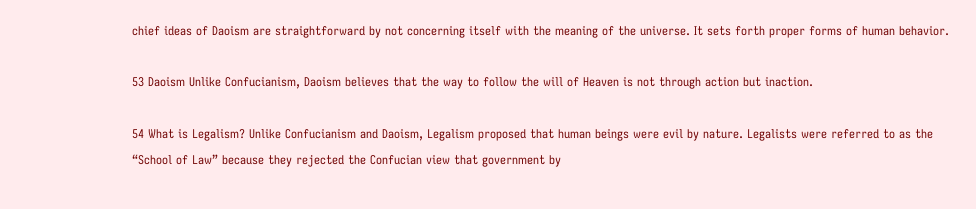chief ideas of Daoism are straightforward by not concerning itself with the meaning of the universe. It sets forth proper forms of human behavior.

53 Daoism Unlike Confucianism, Daoism believes that the way to follow the will of Heaven is not through action but inaction.

54 What is Legalism? Unlike Confucianism and Daoism, Legalism proposed that human beings were evil by nature. Legalists were referred to as the “School of Law” because they rejected the Confucian view that government by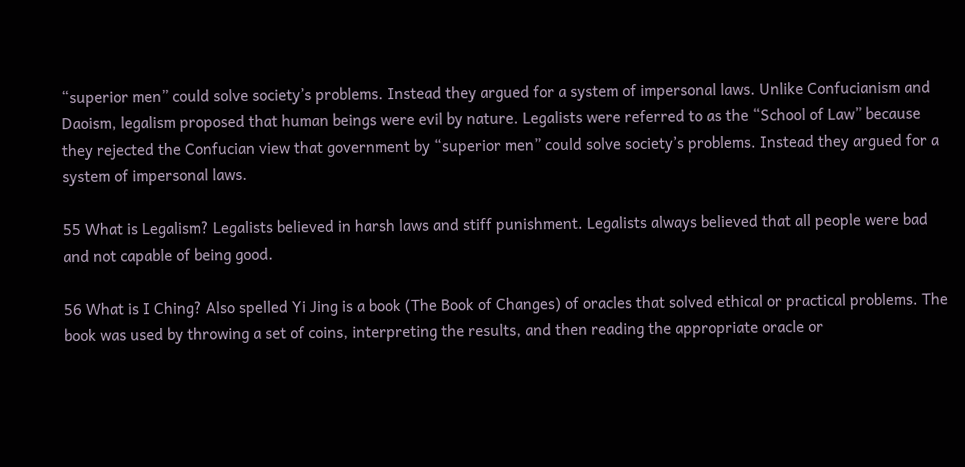“superior men” could solve society’s problems. Instead they argued for a system of impersonal laws. Unlike Confucianism and Daoism, legalism proposed that human beings were evil by nature. Legalists were referred to as the “School of Law” because they rejected the Confucian view that government by “superior men” could solve society’s problems. Instead they argued for a system of impersonal laws.

55 What is Legalism? Legalists believed in harsh laws and stiff punishment. Legalists always believed that all people were bad and not capable of being good.

56 What is I Ching? Also spelled Yi Jing is a book (The Book of Changes) of oracles that solved ethical or practical problems. The book was used by throwing a set of coins, interpreting the results, and then reading the appropriate oracle or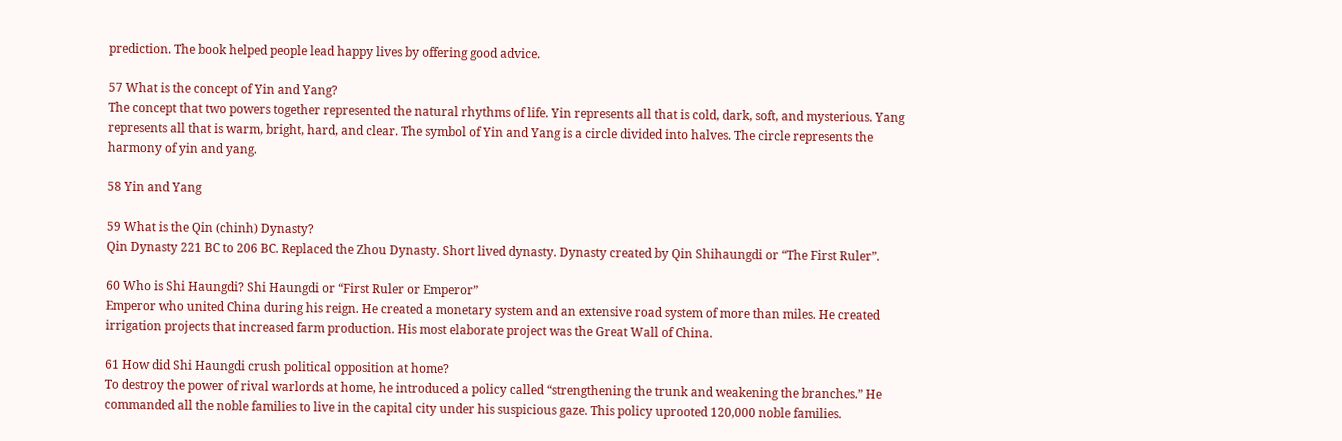prediction. The book helped people lead happy lives by offering good advice.

57 What is the concept of Yin and Yang?
The concept that two powers together represented the natural rhythms of life. Yin represents all that is cold, dark, soft, and mysterious. Yang represents all that is warm, bright, hard, and clear. The symbol of Yin and Yang is a circle divided into halves. The circle represents the harmony of yin and yang.

58 Yin and Yang

59 What is the Qin (chinh) Dynasty?
Qin Dynasty 221 BC to 206 BC. Replaced the Zhou Dynasty. Short lived dynasty. Dynasty created by Qin Shihaungdi or “The First Ruler”.

60 Who is Shi Haungdi? Shi Haungdi or “First Ruler or Emperor”
Emperor who united China during his reign. He created a monetary system and an extensive road system of more than miles. He created irrigation projects that increased farm production. His most elaborate project was the Great Wall of China.

61 How did Shi Haungdi crush political opposition at home?
To destroy the power of rival warlords at home, he introduced a policy called “strengthening the trunk and weakening the branches.” He commanded all the noble families to live in the capital city under his suspicious gaze. This policy uprooted 120,000 noble families.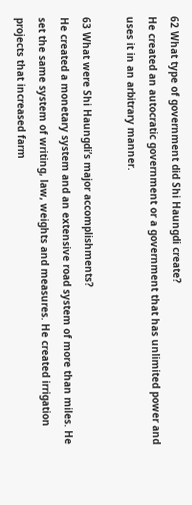62 What type of government did Shi Haungdi create?
He created an autocratic government or a government that has unlimited power and uses it in an arbitrary manner.

63 What were Shi Haungdi’s major accomplishments?
He created a monetary system and an extensive road system of more than miles. He set the same system of writing, law, weights and measures. He created irrigation projects that increased farm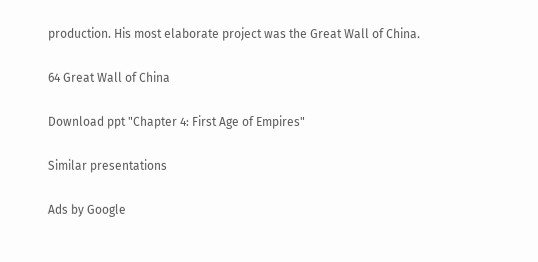production. His most elaborate project was the Great Wall of China.

64 Great Wall of China

Download ppt "Chapter 4: First Age of Empires"

Similar presentations

Ads by Google